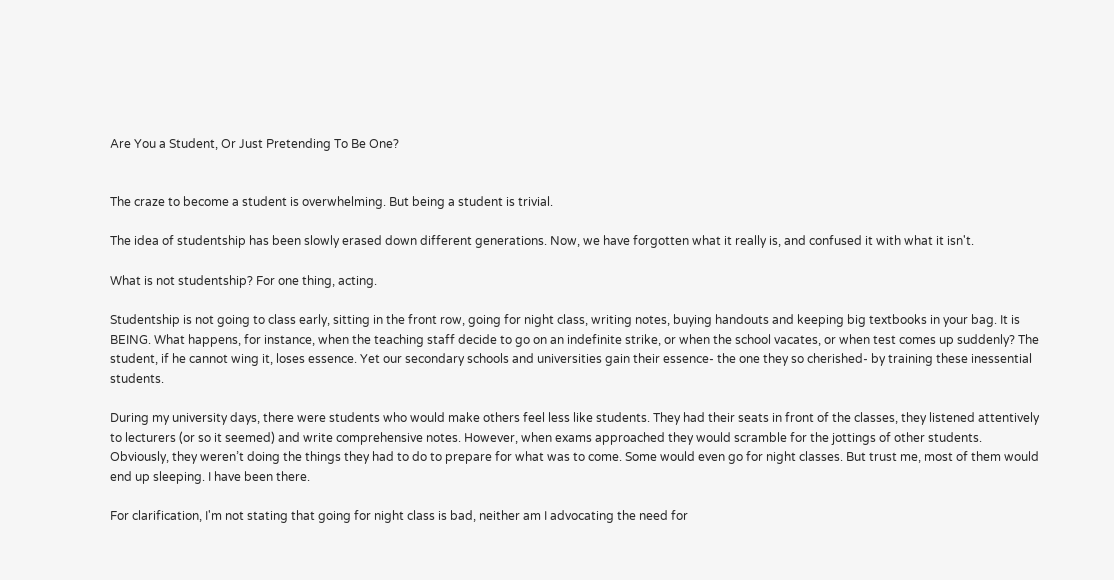Are You a Student, Or Just Pretending To Be One?


The craze to become a student is overwhelming. But being a student is trivial.

The idea of studentship has been slowly erased down different generations. Now, we have forgotten what it really is, and confused it with what it isn't.

What is not studentship? For one thing, acting.

Studentship is not going to class early, sitting in the front row, going for night class, writing notes, buying handouts and keeping big textbooks in your bag. It is BEING. What happens, for instance, when the teaching staff decide to go on an indefinite strike, or when the school vacates, or when test comes up suddenly? The student, if he cannot wing it, loses essence. Yet our secondary schools and universities gain their essence- the one they so cherished- by training these inessential students.

During my university days, there were students who would make others feel less like students. They had their seats in front of the classes, they listened attentively to lecturers (or so it seemed) and write comprehensive notes. However, when exams approached they would scramble for the jottings of other students. Obviously, they weren’t doing the things they had to do to prepare for what was to come. Some would even go for night classes. But trust me, most of them would end up sleeping. I have been there.

For clarification, I'm not stating that going for night class is bad, neither am I advocating the need for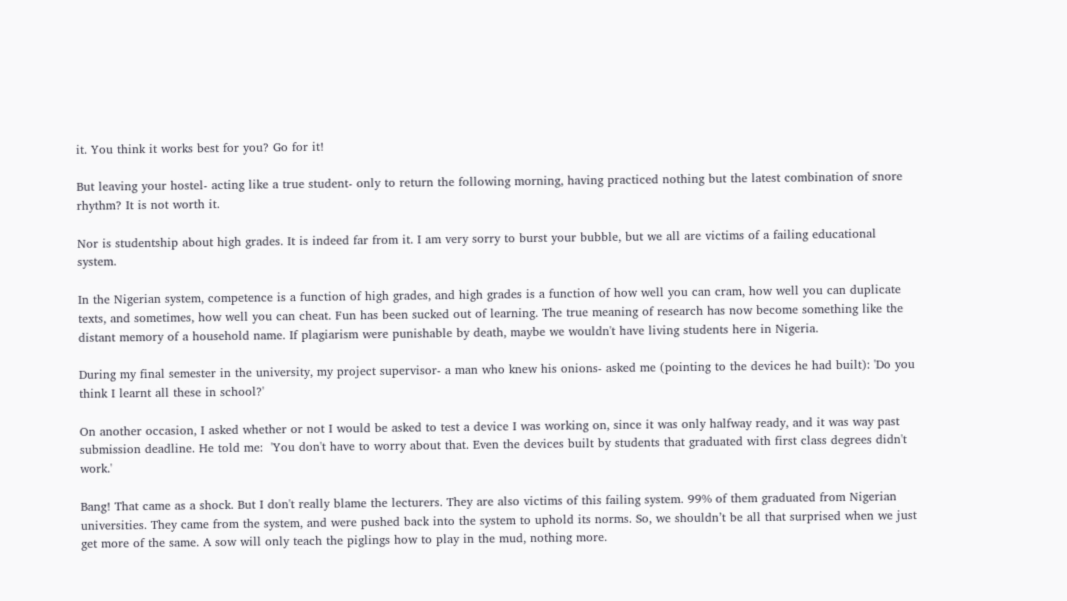it. You think it works best for you? Go for it!

But leaving your hostel- acting like a true student- only to return the following morning, having practiced nothing but the latest combination of snore rhythm? It is not worth it.

Nor is studentship about high grades. It is indeed far from it. I am very sorry to burst your bubble, but we all are victims of a failing educational system.

In the Nigerian system, competence is a function of high grades, and high grades is a function of how well you can cram, how well you can duplicate texts, and sometimes, how well you can cheat. Fun has been sucked out of learning. The true meaning of research has now become something like the distant memory of a household name. If plagiarism were punishable by death, maybe we wouldn't have living students here in Nigeria.

During my final semester in the university, my project supervisor- a man who knew his onions- asked me (pointing to the devices he had built): 'Do you think I learnt all these in school?'

On another occasion, I asked whether or not I would be asked to test a device I was working on, since it was only halfway ready, and it was way past submission deadline. He told me:  'You don't have to worry about that. Even the devices built by students that graduated with first class degrees didn't work.'

Bang! That came as a shock. But I don't really blame the lecturers. They are also victims of this failing system. 99% of them graduated from Nigerian universities. They came from the system, and were pushed back into the system to uphold its norms. So, we shouldn’t be all that surprised when we just get more of the same. A sow will only teach the piglings how to play in the mud, nothing more.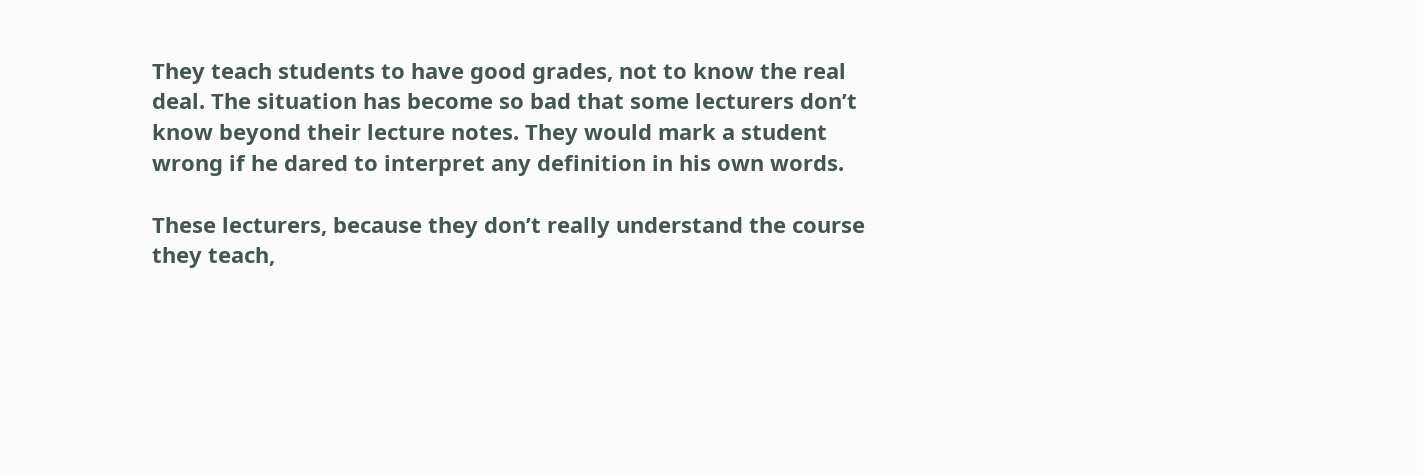They teach students to have good grades, not to know the real deal. The situation has become so bad that some lecturers don’t know beyond their lecture notes. They would mark a student wrong if he dared to interpret any definition in his own words.

These lecturers, because they don’t really understand the course they teach,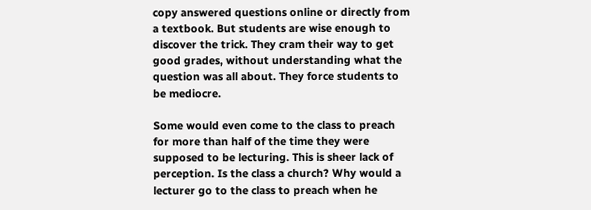copy answered questions online or directly from a textbook. But students are wise enough to discover the trick. They cram their way to get good grades, without understanding what the question was all about. They force students to be mediocre.

Some would even come to the class to preach for more than half of the time they were supposed to be lecturing. This is sheer lack of perception. Is the class a church? Why would a lecturer go to the class to preach when he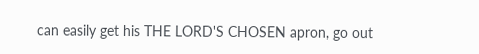can easily get his THE LORD'S CHOSEN apron, go out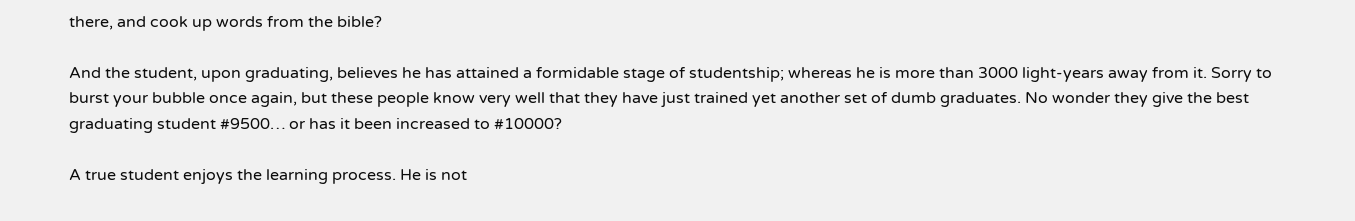there, and cook up words from the bible?

And the student, upon graduating, believes he has attained a formidable stage of studentship; whereas he is more than 3000 light-years away from it. Sorry to burst your bubble once again, but these people know very well that they have just trained yet another set of dumb graduates. No wonder they give the best graduating student #9500… or has it been increased to #10000?

A true student enjoys the learning process. He is not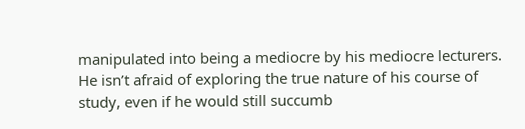manipulated into being a mediocre by his mediocre lecturers. He isn’t afraid of exploring the true nature of his course of study, even if he would still succumb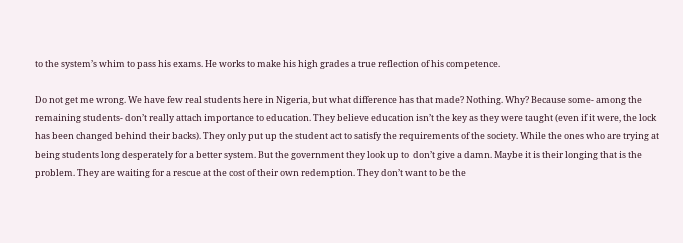to the system’s whim to pass his exams. He works to make his high grades a true reflection of his competence.

Do not get me wrong. We have few real students here in Nigeria, but what difference has that made? Nothing. Why? Because some- among the remaining students- don’t really attach importance to education. They believe education isn’t the key as they were taught (even if it were, the lock has been changed behind their backs). They only put up the student act to satisfy the requirements of the society. While the ones who are trying at being students long desperately for a better system. But the government they look up to  don’t give a damn. Maybe it is their longing that is the problem. They are waiting for a rescue at the cost of their own redemption. They don’t want to be the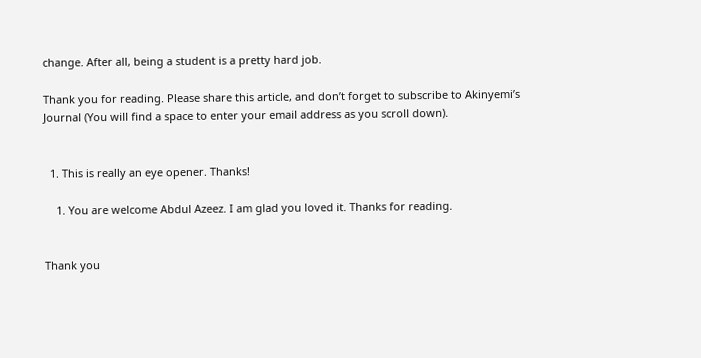change. After all, being a student is a pretty hard job.

Thank you for reading. Please share this article, and don’t forget to subscribe to Akinyemi’s Journal (You will find a space to enter your email address as you scroll down).


  1. This is really an eye opener. Thanks!

    1. You are welcome Abdul Azeez. I am glad you loved it. Thanks for reading.


Thank you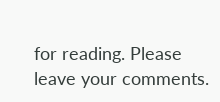for reading. Please leave your comments.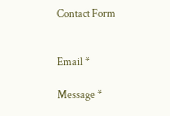Contact Form


Email *

Message *